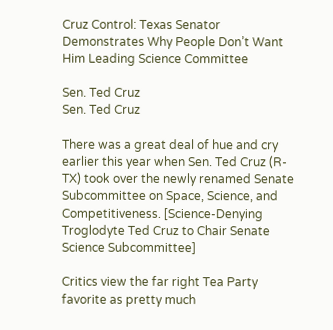Cruz Control: Texas Senator Demonstrates Why People Don’t Want Him Leading Science Committee

Sen. Ted Cruz
Sen. Ted Cruz

There was a great deal of hue and cry earlier this year when Sen. Ted Cruz (R-TX) took over the newly renamed Senate Subcommittee on Space, Science, and Competitiveness. [Science-Denying Troglodyte Ted Cruz to Chair Senate Science Subcommittee]

Critics view the far right Tea Party favorite as pretty much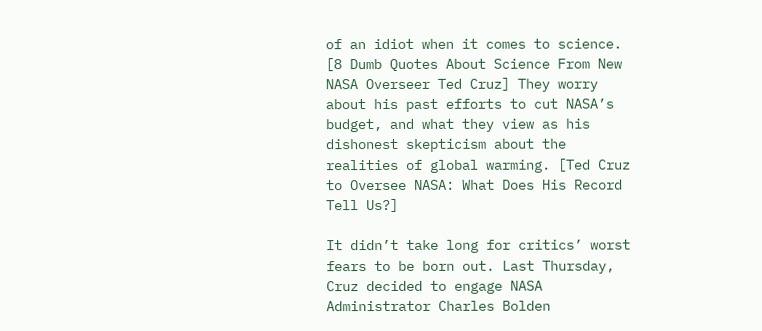of an idiot when it comes to science. [8 Dumb Quotes About Science From New NASA Overseer Ted Cruz] They worry about his past efforts to cut NASA’s budget, and what they view as his dishonest skepticism about the realities of global warming. [Ted Cruz to Oversee NASA: What Does His Record Tell Us?]

It didn’t take long for critics’ worst fears to be born out. Last Thursday, Cruz decided to engage NASA Administrator Charles Bolden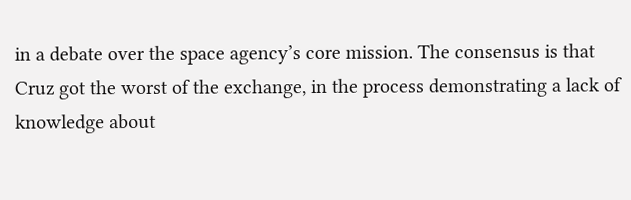in a debate over the space agency’s core mission. The consensus is that Cruz got the worst of the exchange, in the process demonstrating a lack of knowledge about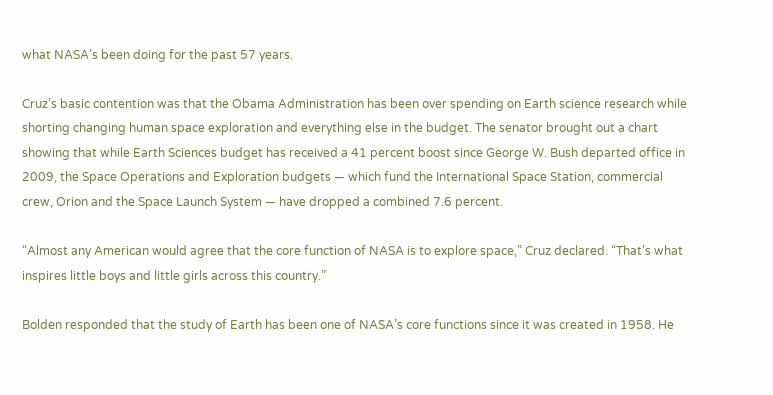what NASA’s been doing for the past 57 years.

Cruz’s basic contention was that the Obama Administration has been over spending on Earth science research while shorting changing human space exploration and everything else in the budget. The senator brought out a chart showing that while Earth Sciences budget has received a 41 percent boost since George W. Bush departed office in 2009, the Space Operations and Exploration budgets — which fund the International Space Station, commercial crew, Orion and the Space Launch System — have dropped a combined 7.6 percent.

“Almost any American would agree that the core function of NASA is to explore space,” Cruz declared. “That’s what inspires little boys and little girls across this country.”

Bolden responded that the study of Earth has been one of NASA’s core functions since it was created in 1958. He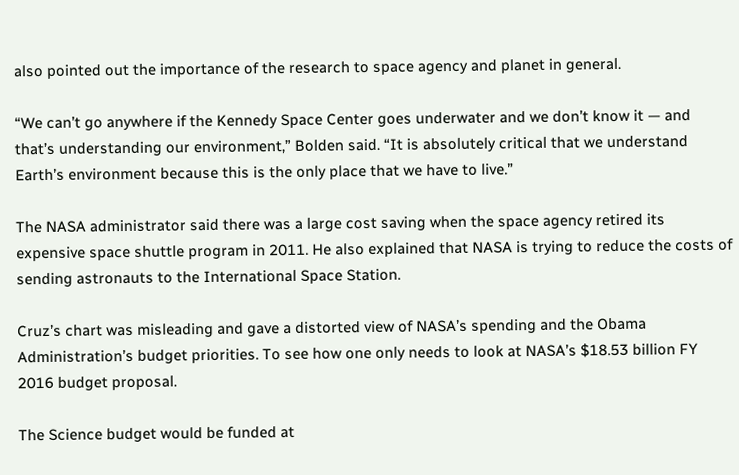also pointed out the importance of the research to space agency and planet in general.

“We can’t go anywhere if the Kennedy Space Center goes underwater and we don’t know it — and that’s understanding our environment,” Bolden said. “It is absolutely critical that we understand Earth’s environment because this is the only place that we have to live.”

The NASA administrator said there was a large cost saving when the space agency retired its expensive space shuttle program in 2011. He also explained that NASA is trying to reduce the costs of sending astronauts to the International Space Station.

Cruz’s chart was misleading and gave a distorted view of NASA’s spending and the Obama Administration’s budget priorities. To see how one only needs to look at NASA’s $18.53 billion FY 2016 budget proposal.

The Science budget would be funded at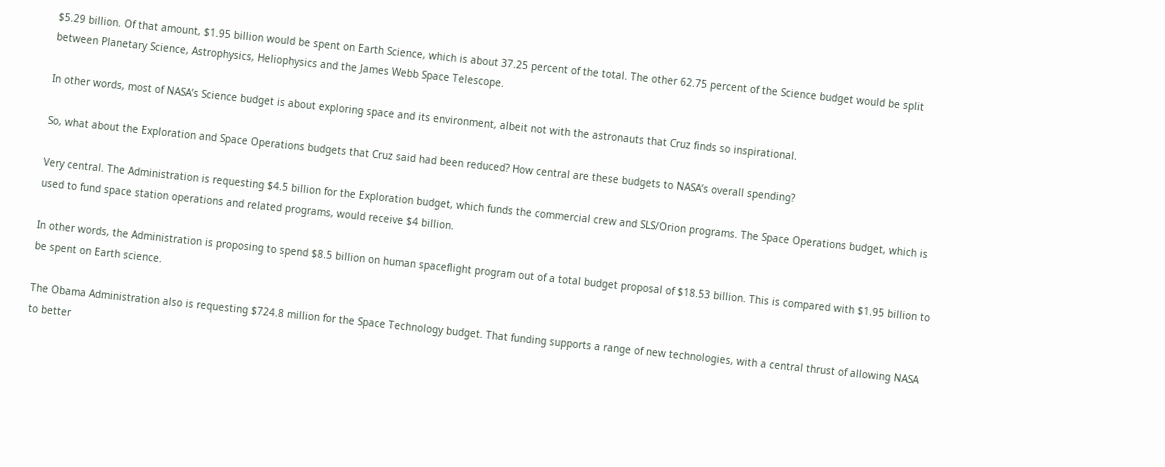$5.29 billion. Of that amount, $1.95 billion would be spent on Earth Science, which is about 37.25 percent of the total. The other 62.75 percent of the Science budget would be split between Planetary Science, Astrophysics, Heliophysics and the James Webb Space Telescope.

In other words, most of NASA’s Science budget is about exploring space and its environment, albeit not with the astronauts that Cruz finds so inspirational.

So, what about the Exploration and Space Operations budgets that Cruz said had been reduced? How central are these budgets to NASA’s overall spending?

Very central. The Administration is requesting $4.5 billion for the Exploration budget, which funds the commercial crew and SLS/Orion programs. The Space Operations budget, which is used to fund space station operations and related programs, would receive $4 billion.

In other words, the Administration is proposing to spend $8.5 billion on human spaceflight program out of a total budget proposal of $18.53 billion. This is compared with $1.95 billion to be spent on Earth science.

The Obama Administration also is requesting $724.8 million for the Space Technology budget. That funding supports a range of new technologies, with a central thrust of allowing NASA to better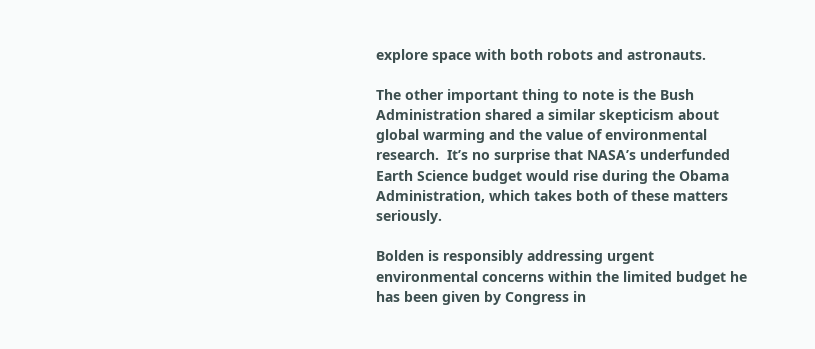explore space with both robots and astronauts.

The other important thing to note is the Bush Administration shared a similar skepticism about global warming and the value of environmental research.  It’s no surprise that NASA’s underfunded Earth Science budget would rise during the Obama Administration, which takes both of these matters seriously.

Bolden is responsibly addressing urgent environmental concerns within the limited budget he has been given by Congress in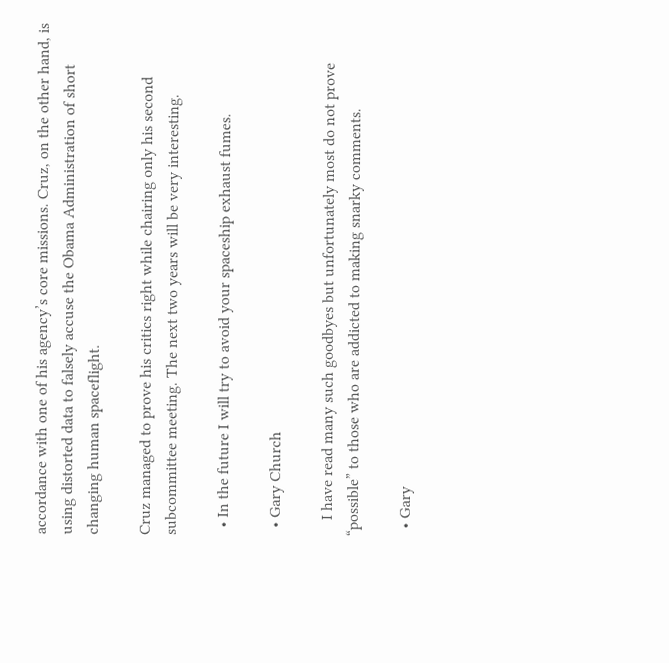accordance with one of his agency’s core missions. Cruz, on the other hand, is using distorted data to falsely accuse the Obama Administration of short changing human spaceflight.

Cruz managed to prove his critics right while chairing only his second subcommittee meeting. The next two years will be very interesting.

  • In the future I will try to avoid your spaceship exhaust fumes.

  • Gary Church

    I have read many such goodbyes but unfortunately most do not prove “possible” to those who are addicted to making snarky comments.

  • Gary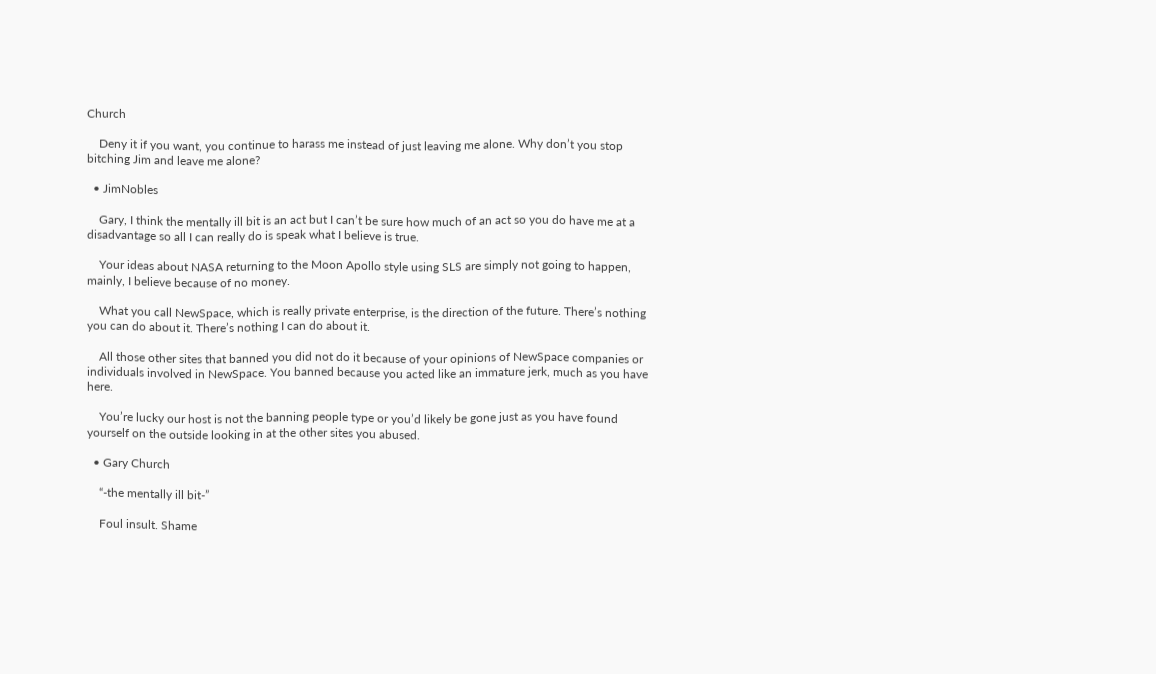Church

    Deny it if you want, you continue to harass me instead of just leaving me alone. Why don’t you stop bitching Jim and leave me alone?

  • JimNobles

    Gary, I think the mentally ill bit is an act but I can’t be sure how much of an act so you do have me at a disadvantage so all I can really do is speak what I believe is true.

    Your ideas about NASA returning to the Moon Apollo style using SLS are simply not going to happen, mainly, I believe because of no money.

    What you call NewSpace, which is really private enterprise, is the direction of the future. There’s nothing you can do about it. There’s nothing I can do about it.

    All those other sites that banned you did not do it because of your opinions of NewSpace companies or individuals involved in NewSpace. You banned because you acted like an immature jerk, much as you have here.

    You’re lucky our host is not the banning people type or you’d likely be gone just as you have found yourself on the outside looking in at the other sites you abused.

  • Gary Church

    “-the mentally ill bit-”

    Foul insult. Shame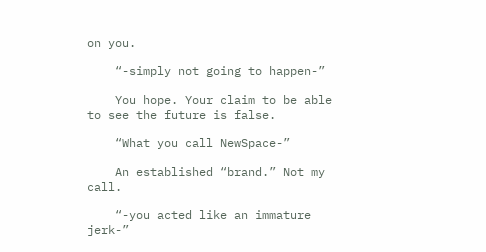on you.

    “-simply not going to happen-”

    You hope. Your claim to be able to see the future is false.

    “What you call NewSpace-”

    An established “brand.” Not my call.

    “-you acted like an immature jerk-”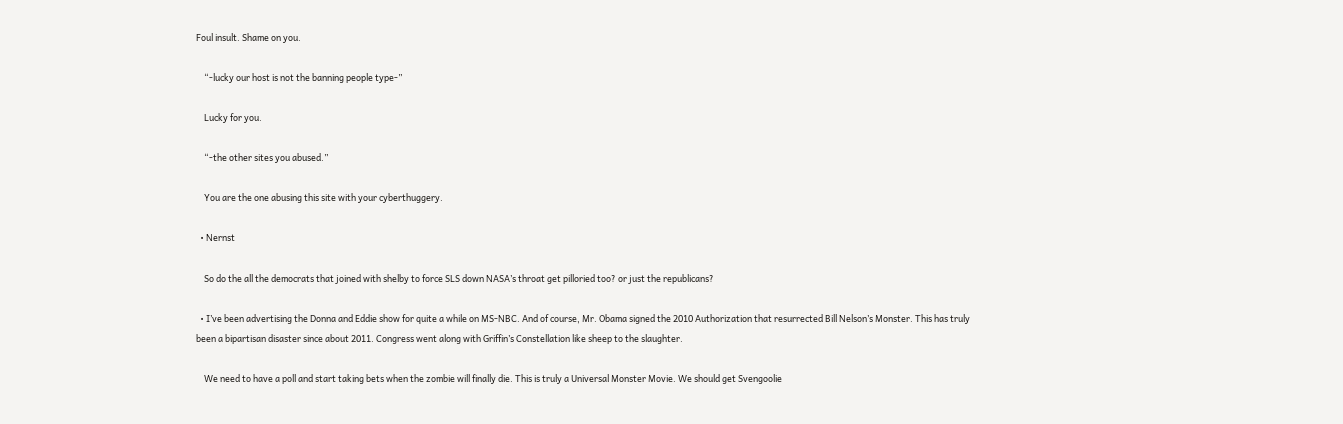Foul insult. Shame on you.

    “-lucky our host is not the banning people type-”

    Lucky for you.

    “-the other sites you abused.”

    You are the one abusing this site with your cyberthuggery.

  • Nernst

    So do the all the democrats that joined with shelby to force SLS down NASA’s throat get pilloried too? or just the republicans?

  • I’ve been advertising the Donna and Eddie show for quite a while on MS-NBC. And of course, Mr. Obama signed the 2010 Authorization that resurrected Bill Nelson’s Monster. This has truly been a bipartisan disaster since about 2011. Congress went along with Griffin’s Constellation like sheep to the slaughter.

    We need to have a poll and start taking bets when the zombie will finally die. This is truly a Universal Monster Movie. We should get Svengoolie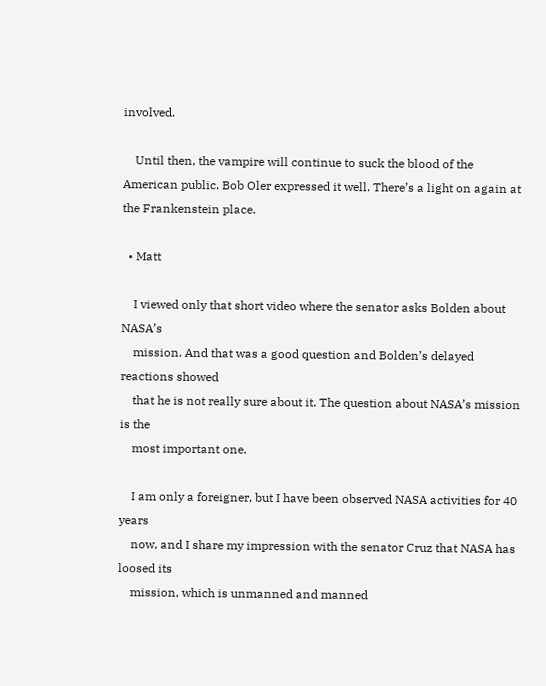involved.

    Until then, the vampire will continue to suck the blood of the American public. Bob Oler expressed it well. There’s a light on again at the Frankenstein place.

  • Matt

    I viewed only that short video where the senator asks Bolden about NASA’s
    mission. And that was a good question and Bolden’s delayed reactions showed
    that he is not really sure about it. The question about NASA’s mission is the
    most important one.

    I am only a foreigner, but I have been observed NASA activities for 40 years
    now, and I share my impression with the senator Cruz that NASA has loosed its
    mission, which is unmanned and manned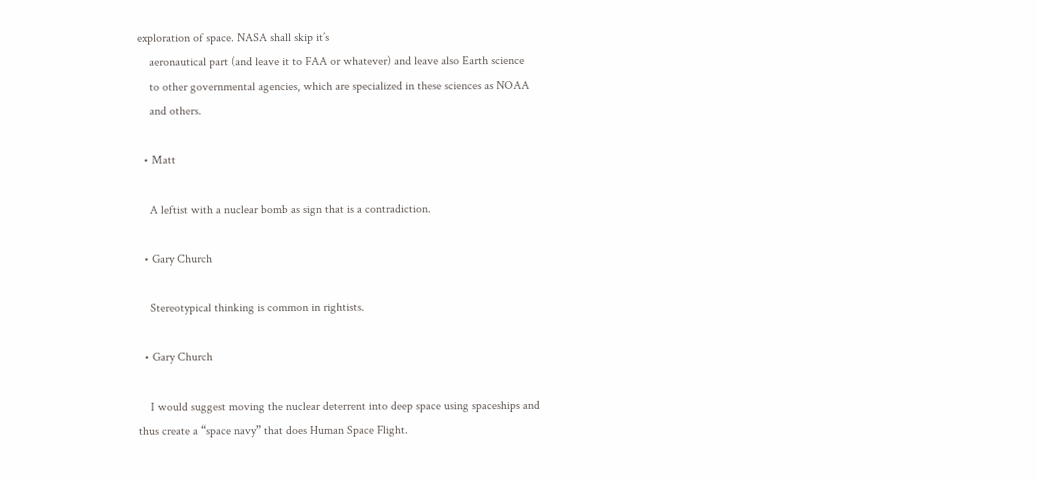exploration of space. NASA shall skip it’s
    aeronautical part (and leave it to FAA or whatever) and leave also Earth science
    to other governmental agencies, which are specialized in these sciences as NOAA
    and others.

  • Matt

    A leftist with a nuclear bomb as sign that is a contradiction.

  • Gary Church

    Stereotypical thinking is common in rightists.

  • Gary Church

    I would suggest moving the nuclear deterrent into deep space using spaceships and thus create a “space navy” that does Human Space Flight.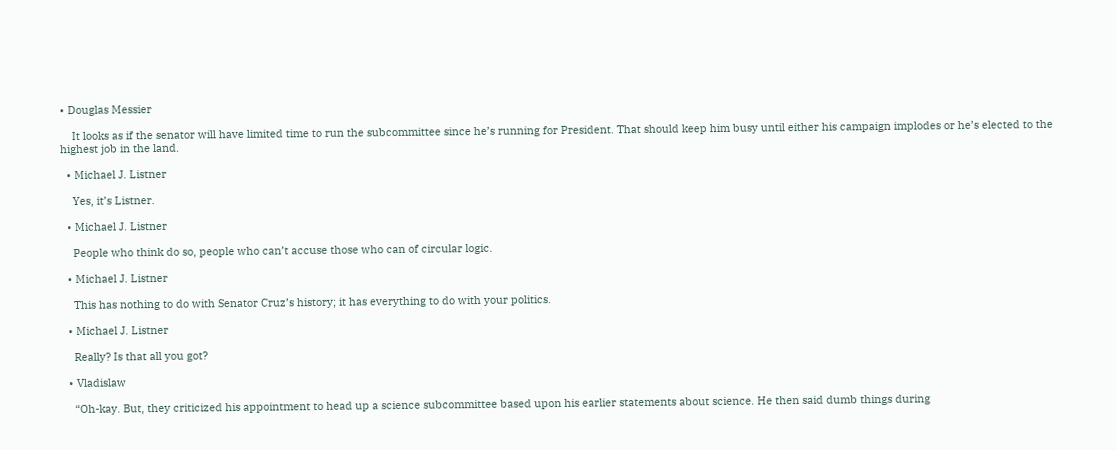• Douglas Messier

    It looks as if the senator will have limited time to run the subcommittee since he’s running for President. That should keep him busy until either his campaign implodes or he’s elected to the highest job in the land.

  • Michael J. Listner

    Yes, it’s Listner.

  • Michael J. Listner

    People who think do so, people who can’t accuse those who can of circular logic.

  • Michael J. Listner

    This has nothing to do with Senator Cruz’s history; it has everything to do with your politics.

  • Michael J. Listner

    Really? Is that all you got?

  • Vladislaw

    “Oh-kay. But, they criticized his appointment to head up a science subcommittee based upon his earlier statements about science. He then said dumb things during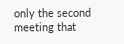only the second meeting that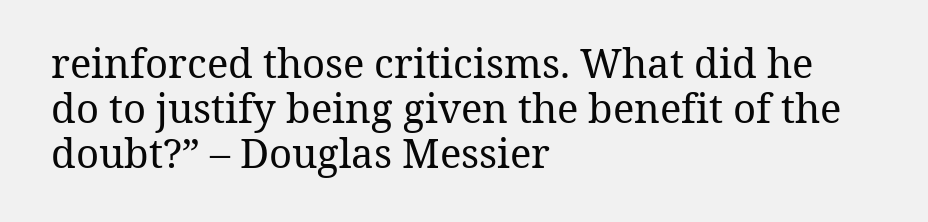reinforced those criticisms. What did he do to justify being given the benefit of the doubt?” – Douglas Messier